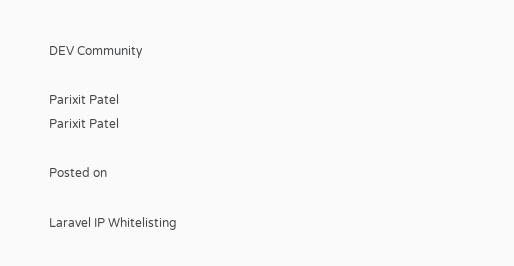DEV Community

Parixit Patel
Parixit Patel

Posted on

Laravel IP Whitelisting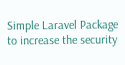Simple Laravel Package to increase the security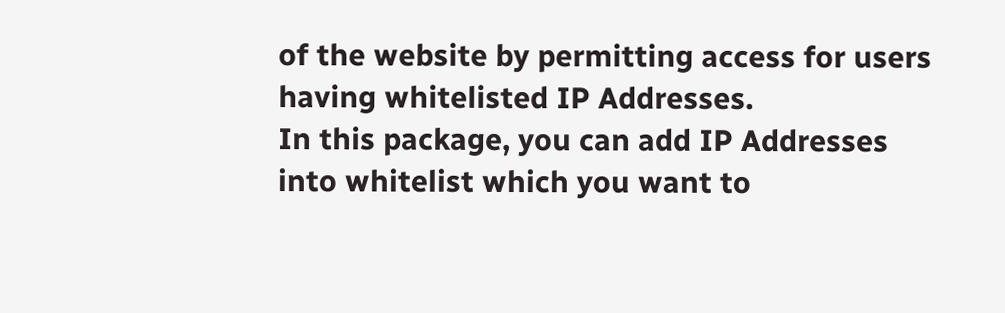of the website by permitting access for users having whitelisted IP Addresses.
In this package, you can add IP Addresses into whitelist which you want to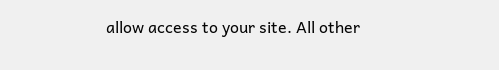allow access to your site. All other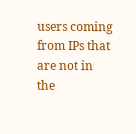users coming from IPs that are not in the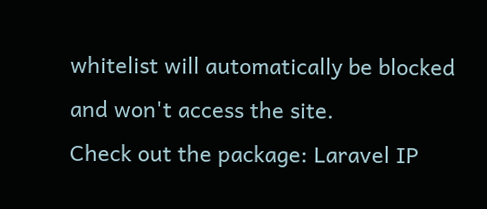whitelist will automatically be blocked and won't access the site.
Check out the package: Laravel IP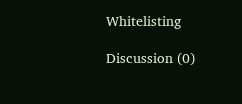Whitelisting

Discussion (0)